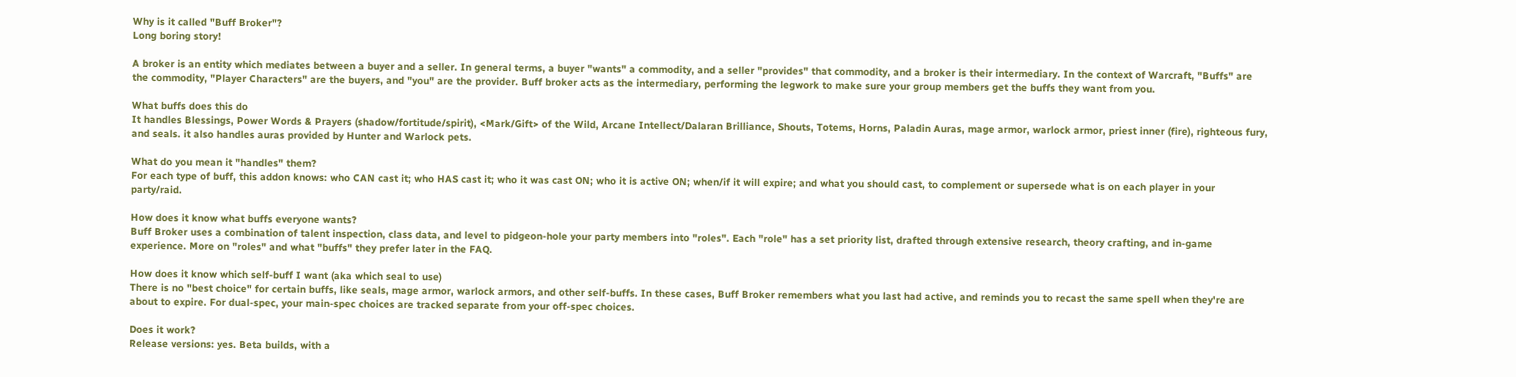Why is it called "Buff Broker"?
Long boring story!

A broker is an entity which mediates between a buyer and a seller. In general terms, a buyer "wants" a commodity, and a seller "provides" that commodity, and a broker is their intermediary. In the context of Warcraft, "Buffs" are the commodity, "Player Characters" are the buyers, and "you" are the provider. Buff broker acts as the intermediary, performing the legwork to make sure your group members get the buffs they want from you.

What buffs does this do
It handles Blessings, Power Words & Prayers (shadow/fortitude/spirit), <Mark/Gift> of the Wild, Arcane Intellect/Dalaran Brilliance, Shouts, Totems, Horns, Paladin Auras, mage armor, warlock armor, priest inner (fire), righteous fury, and seals. it also handles auras provided by Hunter and Warlock pets.

What do you mean it "handles" them?
For each type of buff, this addon knows: who CAN cast it; who HAS cast it; who it was cast ON; who it is active ON; when/if it will expire; and what you should cast, to complement or supersede what is on each player in your party/raid.

How does it know what buffs everyone wants?
Buff Broker uses a combination of talent inspection, class data, and level to pidgeon-hole your party members into "roles". Each "role" has a set priority list, drafted through extensive research, theory crafting, and in-game experience. More on "roles" and what "buffs" they prefer later in the FAQ.

How does it know which self-buff I want (aka which seal to use)
There is no "best choice" for certain buffs, like seals, mage armor, warlock armors, and other self-buffs. In these cases, Buff Broker remembers what you last had active, and reminds you to recast the same spell when they're are about to expire. For dual-spec, your main-spec choices are tracked separate from your off-spec choices.

Does it work?
Release versions: yes. Beta builds, with a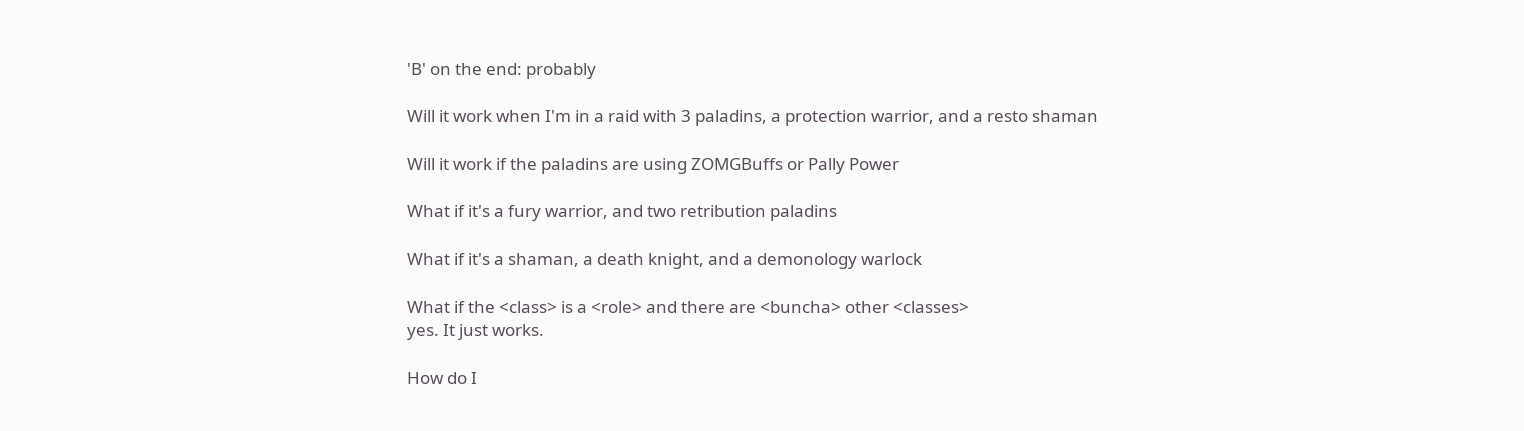'B' on the end: probably

Will it work when I'm in a raid with 3 paladins, a protection warrior, and a resto shaman

Will it work if the paladins are using ZOMGBuffs or Pally Power

What if it's a fury warrior, and two retribution paladins

What if it's a shaman, a death knight, and a demonology warlock

What if the <class> is a <role> and there are <buncha> other <classes>
yes. It just works.

How do I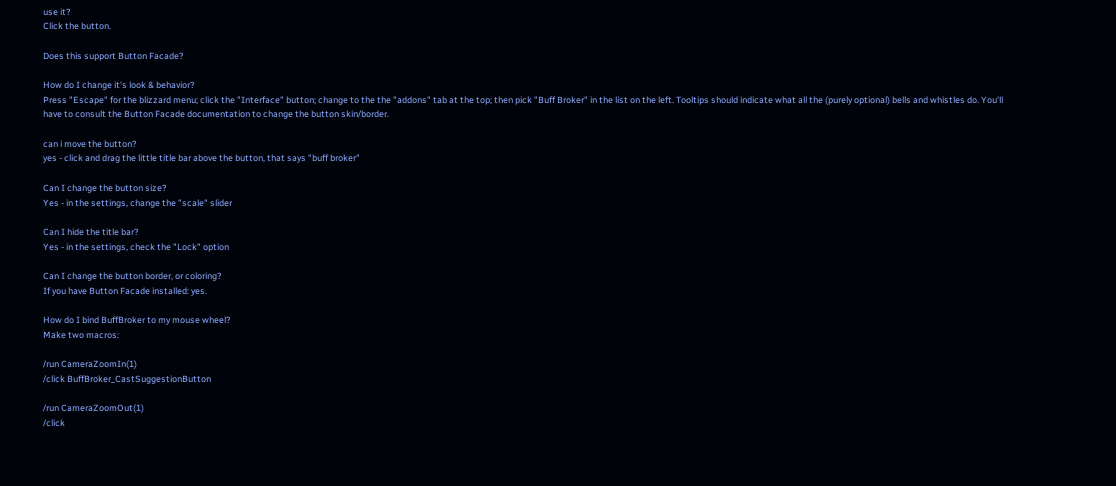use it?
Click the button.

Does this support Button Facade?

How do I change it's look & behavior?
Press "Escape" for the blizzard menu; click the "Interface" button; change to the the "addons" tab at the top; then pick "Buff Broker" in the list on the left. Tooltips should indicate what all the (purely optional) bells and whistles do. You'll have to consult the Button Facade documentation to change the button skin/border.

can i move the button?
yes - click and drag the little title bar above the button, that says "buff broker"

Can I change the button size?
Yes - in the settings, change the "scale" slider

Can I hide the title bar?
Yes - in the settings, check the "Lock" option

Can I change the button border, or coloring?
If you have Button Facade installed: yes.

How do I bind BuffBroker to my mouse wheel?
Make two macros:

/run CameraZoomIn(1)
/click BuffBroker_CastSuggestionButton

/run CameraZoomOut(1)
/click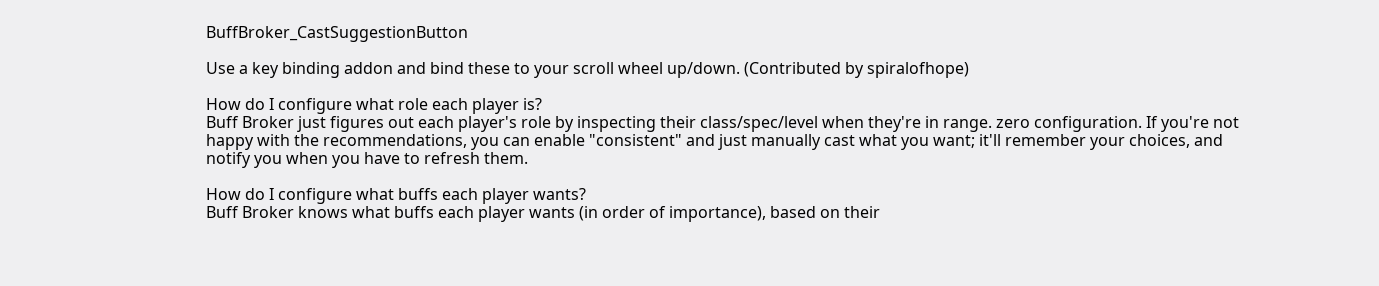BuffBroker_CastSuggestionButton

Use a key binding addon and bind these to your scroll wheel up/down. (Contributed by spiralofhope)

How do I configure what role each player is?
Buff Broker just figures out each player's role by inspecting their class/spec/level when they're in range. zero configuration. If you're not happy with the recommendations, you can enable "consistent" and just manually cast what you want; it'll remember your choices, and notify you when you have to refresh them.

How do I configure what buffs each player wants?
Buff Broker knows what buffs each player wants (in order of importance), based on their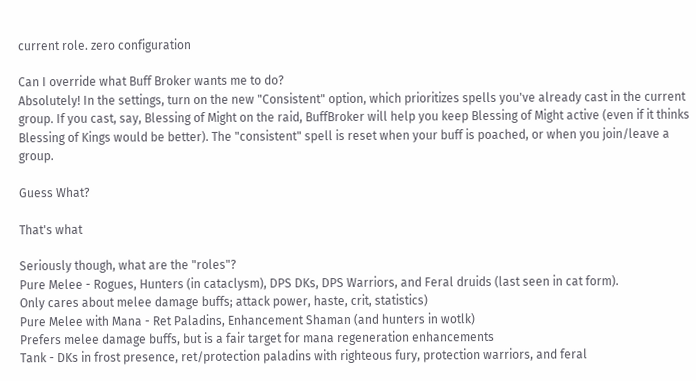current role. zero configuration

Can I override what Buff Broker wants me to do?
Absolutely! In the settings, turn on the new "Consistent" option, which prioritizes spells you've already cast in the current group. If you cast, say, Blessing of Might on the raid, BuffBroker will help you keep Blessing of Might active (even if it thinks Blessing of Kings would be better). The "consistent" spell is reset when your buff is poached, or when you join/leave a group.

Guess What?

That's what

Seriously though, what are the "roles"?
Pure Melee - Rogues, Hunters (in cataclysm), DPS DKs, DPS Warriors, and Feral druids (last seen in cat form).
Only cares about melee damage buffs; attack power, haste, crit, statistics)
Pure Melee with Mana - Ret Paladins, Enhancement Shaman (and hunters in wotlk)
Prefers melee damage buffs, but is a fair target for mana regeneration enhancements
Tank - DKs in frost presence, ret/protection paladins with righteous fury, protection warriors, and feral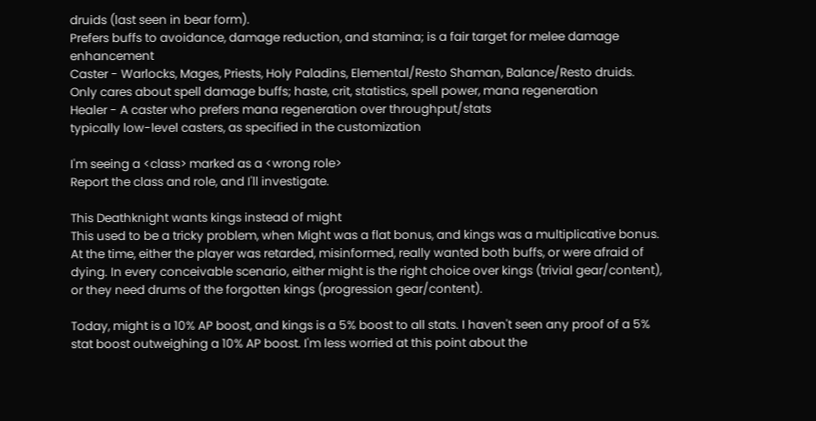druids (last seen in bear form).
Prefers buffs to avoidance, damage reduction, and stamina; is a fair target for melee damage enhancement
Caster - Warlocks, Mages, Priests, Holy Paladins, Elemental/Resto Shaman, Balance/Resto druids.
Only cares about spell damage buffs; haste, crit, statistics, spell power, mana regeneration
Healer - A caster who prefers mana regeneration over throughput/stats
typically low-level casters, as specified in the customization

I'm seeing a <class> marked as a <wrong role>
Report the class and role, and I'll investigate.

This Deathknight wants kings instead of might
This used to be a tricky problem, when Might was a flat bonus, and kings was a multiplicative bonus. At the time, either the player was retarded, misinformed, really wanted both buffs, or were afraid of dying. In every conceivable scenario, either might is the right choice over kings (trivial gear/content), or they need drums of the forgotten kings (progression gear/content).

Today, might is a 10% AP boost, and kings is a 5% boost to all stats. I haven't seen any proof of a 5% stat boost outweighing a 10% AP boost. I'm less worried at this point about the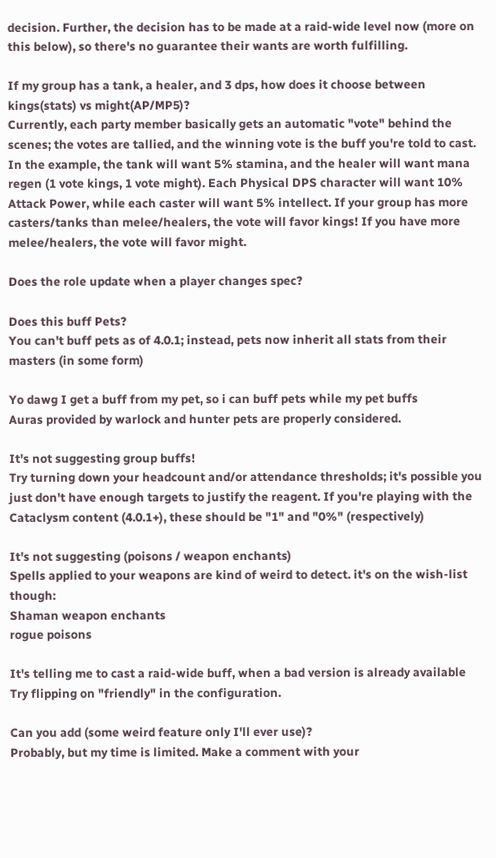decision. Further, the decision has to be made at a raid-wide level now (more on this below), so there's no guarantee their wants are worth fulfilling.

If my group has a tank, a healer, and 3 dps, how does it choose between kings(stats) vs might(AP/MP5)?
Currently, each party member basically gets an automatic "vote" behind the scenes; the votes are tallied, and the winning vote is the buff you're told to cast. In the example, the tank will want 5% stamina, and the healer will want mana regen (1 vote kings, 1 vote might). Each Physical DPS character will want 10% Attack Power, while each caster will want 5% intellect. If your group has more casters/tanks than melee/healers, the vote will favor kings! If you have more melee/healers, the vote will favor might.

Does the role update when a player changes spec?

Does this buff Pets?
You can't buff pets as of 4.0.1; instead, pets now inherit all stats from their masters (in some form)

Yo dawg I get a buff from my pet, so i can buff pets while my pet buffs
Auras provided by warlock and hunter pets are properly considered.

It's not suggesting group buffs!
Try turning down your headcount and/or attendance thresholds; it's possible you just don't have enough targets to justify the reagent. If you're playing with the Cataclysm content (4.0.1+), these should be "1" and "0%" (respectively)

It's not suggesting (poisons / weapon enchants)
Spells applied to your weapons are kind of weird to detect. it's on the wish-list though:
Shaman weapon enchants
rogue poisons

It's telling me to cast a raid-wide buff, when a bad version is already available
Try flipping on "friendly" in the configuration.

Can you add (some weird feature only I'll ever use)?
Probably, but my time is limited. Make a comment with your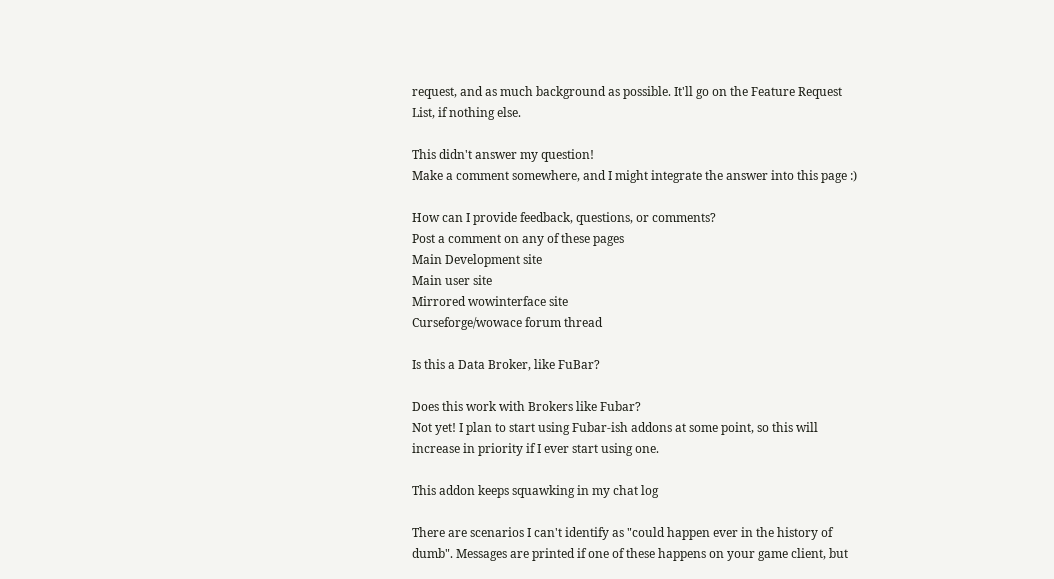request, and as much background as possible. It'll go on the Feature Request List, if nothing else.

This didn't answer my question!
Make a comment somewhere, and I might integrate the answer into this page :)

How can I provide feedback, questions, or comments?
Post a comment on any of these pages
Main Development site
Main user site
Mirrored wowinterface site
Curseforge/wowace forum thread

Is this a Data Broker, like FuBar?

Does this work with Brokers like Fubar?
Not yet! I plan to start using Fubar-ish addons at some point, so this will increase in priority if I ever start using one.

This addon keeps squawking in my chat log

There are scenarios I can't identify as "could happen ever in the history of dumb". Messages are printed if one of these happens on your game client, but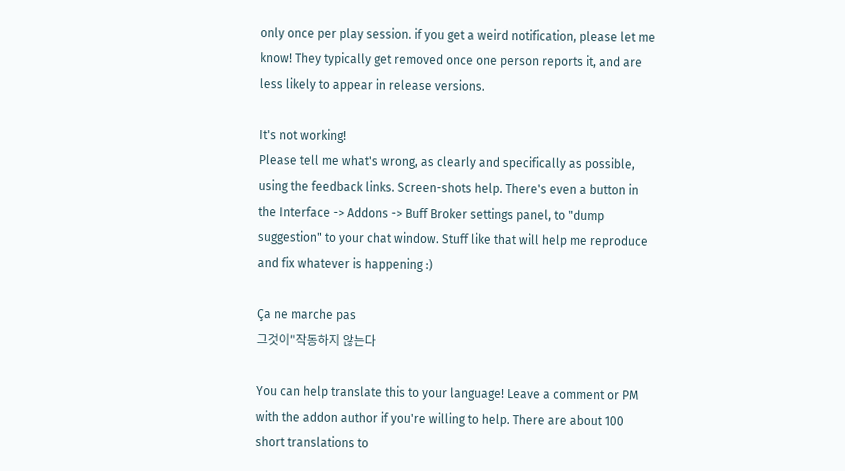only once per play session. if you get a weird notification, please let me know! They typically get removed once one person reports it, and are less likely to appear in release versions.

It's not working!
Please tell me what's wrong, as clearly and specifically as possible, using the feedback links. Screen-shots help. There's even a button in the Interface -> Addons -> Buff Broker settings panel, to "dump suggestion" to your chat window. Stuff like that will help me reproduce and fix whatever is happening :)

Ça ne marche pas
그것이"작동하지 않는다

You can help translate this to your language! Leave a comment or PM with the addon author if you're willing to help. There are about 100 short translations to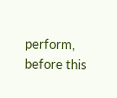perform, before this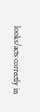looks/acts correctly in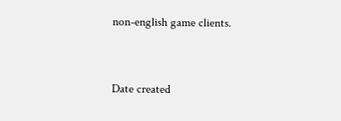non-english game clients.


Date created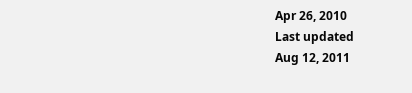Apr 26, 2010
Last updated
Aug 12, 2011